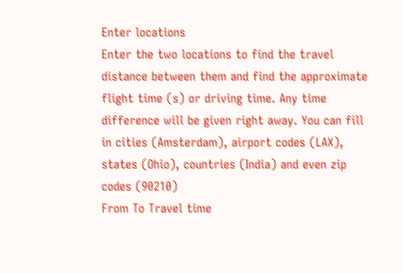Enter locations
Enter the two locations to find the travel distance between them and find the approximate flight time (s) or driving time. Any time difference will be given right away. You can fill in cities (Amsterdam), airport codes (LAX), states (Ohio), countries (India) and even zip codes (90210)
From To Travel time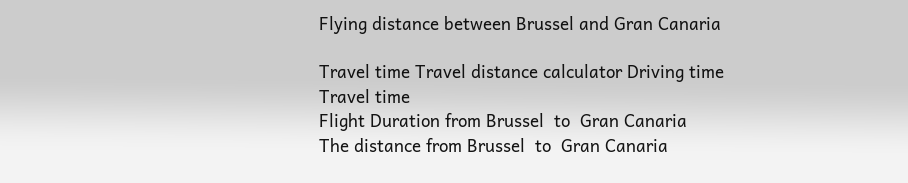Flying distance between Brussel and Gran Canaria

Travel time Travel distance calculator Driving time
Travel time
Flight Duration from Brussel  to  Gran Canaria
The distance from Brussel  to  Gran Canaria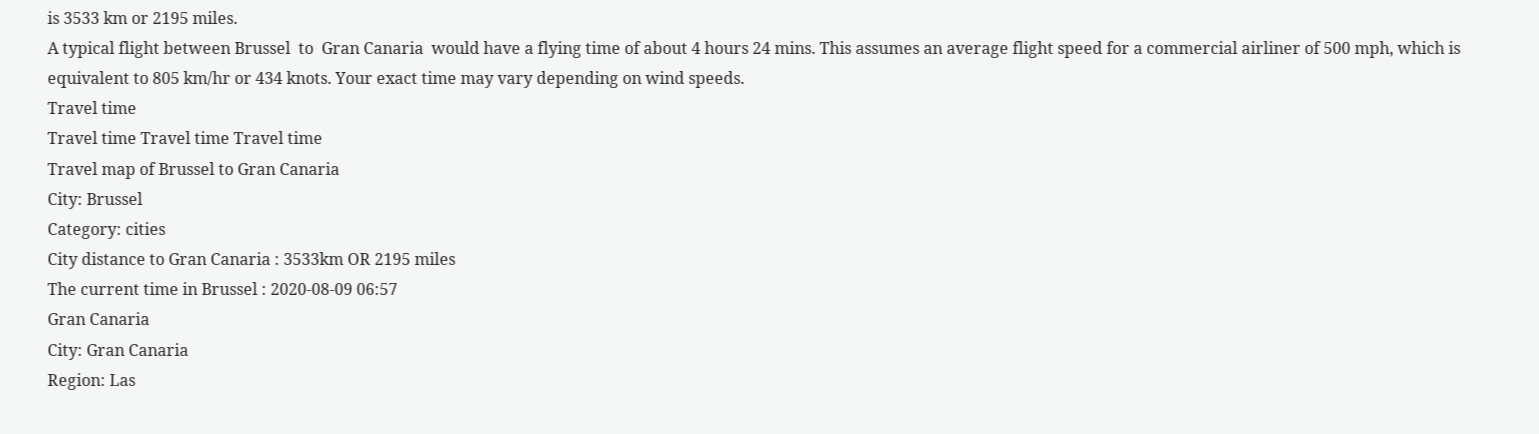is 3533 km or 2195 miles.
A typical flight between Brussel  to  Gran Canaria  would have a flying time of about 4 hours 24 mins. This assumes an average flight speed for a commercial airliner of 500 mph, which is equivalent to 805 km/hr or 434 knots. Your exact time may vary depending on wind speeds.
Travel time
Travel time Travel time Travel time
Travel map of Brussel to Gran Canaria
City: Brussel
Category: cities
City distance to Gran Canaria : 3533km OR 2195 miles
The current time in Brussel : 2020-08-09 06:57
Gran Canaria
City: Gran Canaria
Region: Las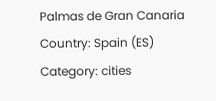Palmas de Gran Canaria
Country: Spain (ES)
Category: cities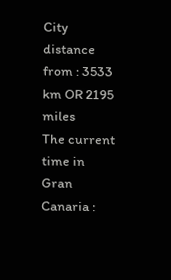City distance from : 3533 km OR 2195 miles
The current time in Gran Canaria :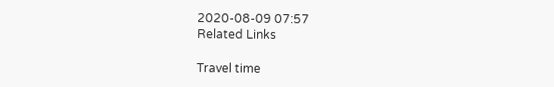2020-08-09 07:57
Related Links

Travel time